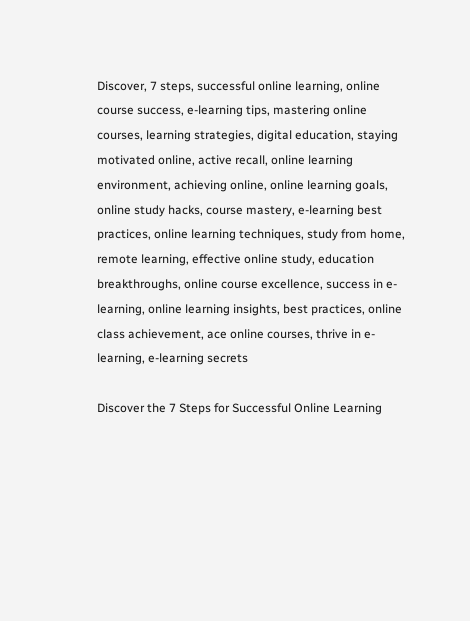Discover, 7 steps, successful online learning, online course success, e-learning tips, mastering online courses, learning strategies, digital education, staying motivated online, active recall, online learning environment, achieving online, online learning goals, online study hacks, course mastery, e-learning best practices, online learning techniques, study from home, remote learning, effective online study, education breakthroughs, online course excellence, success in e-learning, online learning insights, best practices, online class achievement, ace online courses, thrive in e-learning, e-learning secrets

Discover the 7 Steps for Successful Online Learning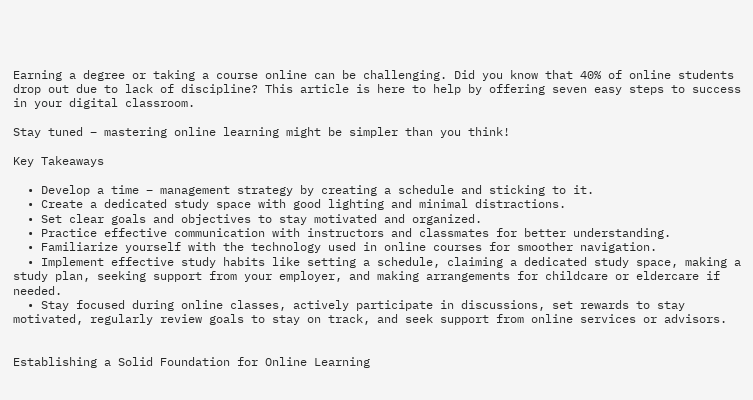Earning a degree or taking a course online can be challenging. Did you know that 40% of online students drop out due to lack of discipline? This article is here to help by offering seven easy steps to success in your digital classroom.

Stay tuned – mastering online learning might be simpler than you think!

Key Takeaways

  • Develop a time – management strategy by creating a schedule and sticking to it.
  • Create a dedicated study space with good lighting and minimal distractions.
  • Set clear goals and objectives to stay motivated and organized.
  • Practice effective communication with instructors and classmates for better understanding.
  • Familiarize yourself with the technology used in online courses for smoother navigation.
  • Implement effective study habits like setting a schedule, claiming a dedicated study space, making a study plan, seeking support from your employer, and making arrangements for childcare or eldercare if needed.
  • Stay focused during online classes, actively participate in discussions, set rewards to stay motivated, regularly review goals to stay on track, and seek support from online services or advisors.


Establishing a Solid Foundation for Online Learning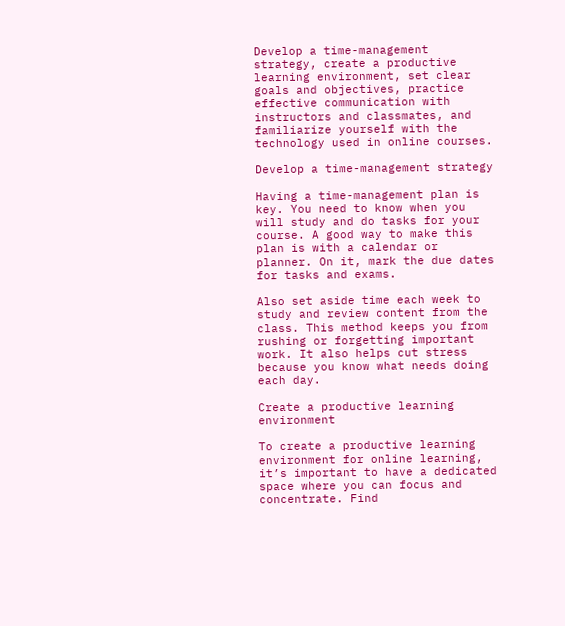Develop a time-management strategy, create a productive learning environment, set clear goals and objectives, practice effective communication with instructors and classmates, and familiarize yourself with the technology used in online courses.

Develop a time-management strategy

Having a time-management plan is key. You need to know when you will study and do tasks for your course. A good way to make this plan is with a calendar or planner. On it, mark the due dates for tasks and exams.

Also set aside time each week to study and review content from the class. This method keeps you from rushing or forgetting important work. It also helps cut stress because you know what needs doing each day.

Create a productive learning environment

To create a productive learning environment for online learning, it’s important to have a dedicated space where you can focus and concentrate. Find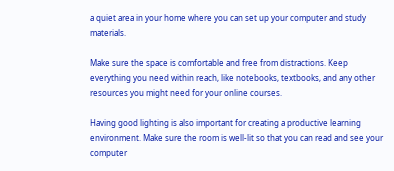a quiet area in your home where you can set up your computer and study materials.

Make sure the space is comfortable and free from distractions. Keep everything you need within reach, like notebooks, textbooks, and any other resources you might need for your online courses.

Having good lighting is also important for creating a productive learning environment. Make sure the room is well-lit so that you can read and see your computer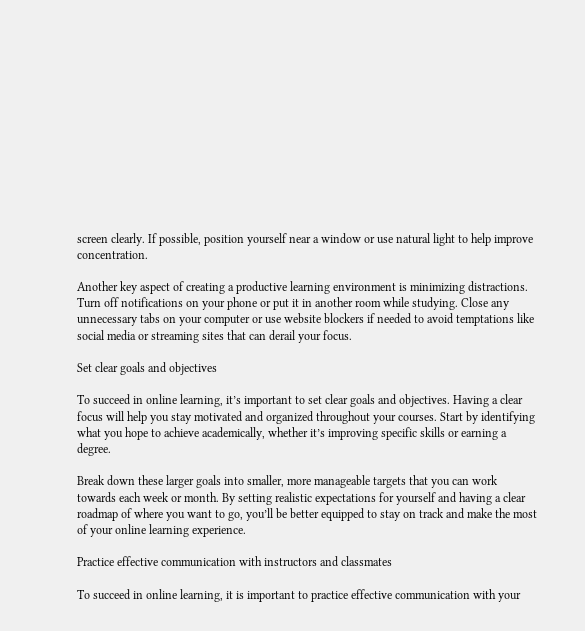screen clearly. If possible, position yourself near a window or use natural light to help improve concentration.

Another key aspect of creating a productive learning environment is minimizing distractions. Turn off notifications on your phone or put it in another room while studying. Close any unnecessary tabs on your computer or use website blockers if needed to avoid temptations like social media or streaming sites that can derail your focus.

Set clear goals and objectives

To succeed in online learning, it’s important to set clear goals and objectives. Having a clear focus will help you stay motivated and organized throughout your courses. Start by identifying what you hope to achieve academically, whether it’s improving specific skills or earning a degree.

Break down these larger goals into smaller, more manageable targets that you can work towards each week or month. By setting realistic expectations for yourself and having a clear roadmap of where you want to go, you’ll be better equipped to stay on track and make the most of your online learning experience.

Practice effective communication with instructors and classmates

To succeed in online learning, it is important to practice effective communication with your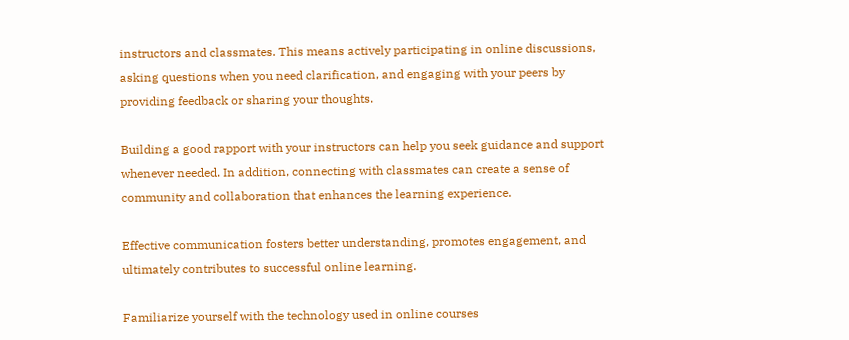instructors and classmates. This means actively participating in online discussions, asking questions when you need clarification, and engaging with your peers by providing feedback or sharing your thoughts.

Building a good rapport with your instructors can help you seek guidance and support whenever needed. In addition, connecting with classmates can create a sense of community and collaboration that enhances the learning experience.

Effective communication fosters better understanding, promotes engagement, and ultimately contributes to successful online learning.

Familiarize yourself with the technology used in online courses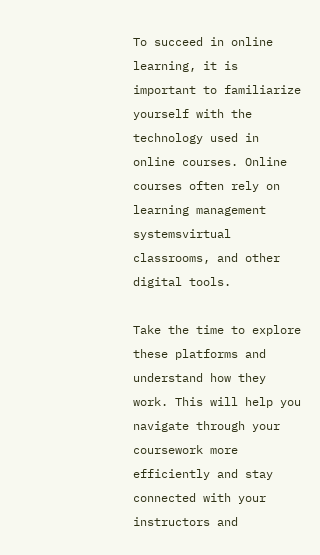To succeed in online learning, it is important to familiarize yourself with the technology used in online courses. Online courses often rely on learning management systemsvirtual classrooms, and other digital tools.

Take the time to explore these platforms and understand how they work. This will help you navigate through your coursework more efficiently and stay connected with your instructors and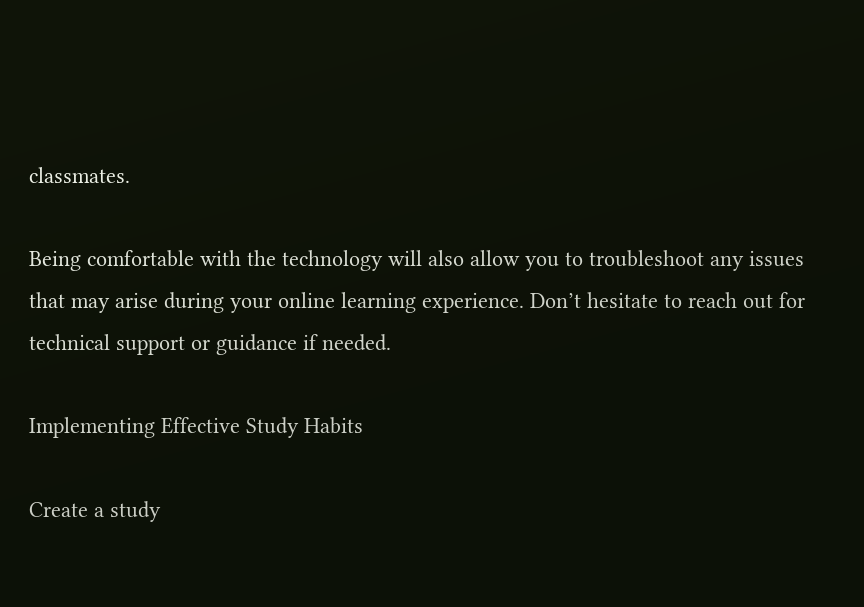classmates.

Being comfortable with the technology will also allow you to troubleshoot any issues that may arise during your online learning experience. Don’t hesitate to reach out for technical support or guidance if needed.

Implementing Effective Study Habits

Create a study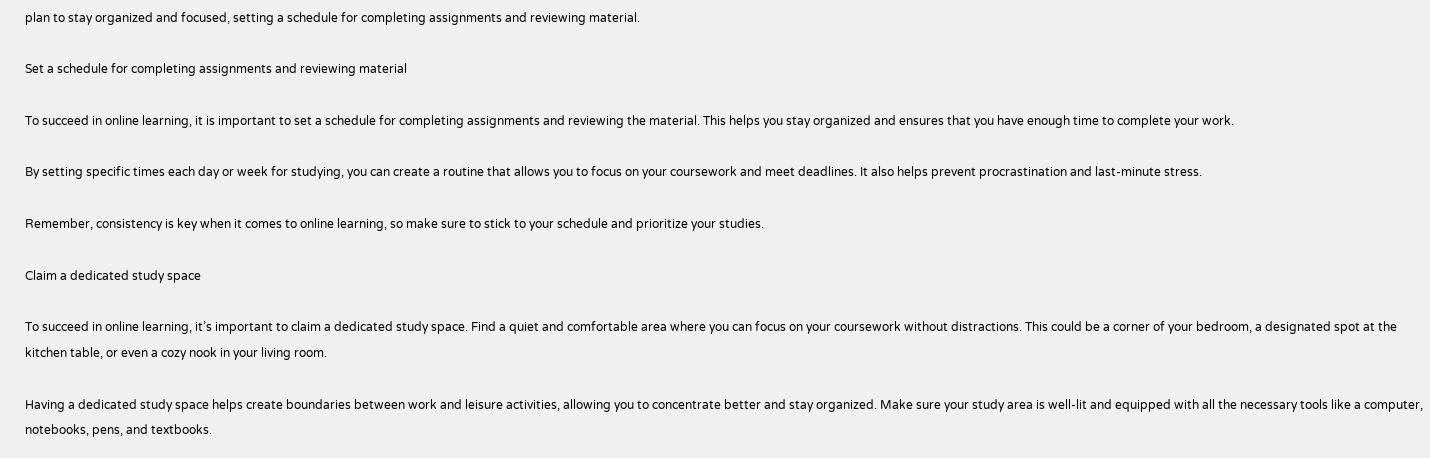plan to stay organized and focused, setting a schedule for completing assignments and reviewing material.

Set a schedule for completing assignments and reviewing material

To succeed in online learning, it is important to set a schedule for completing assignments and reviewing the material. This helps you stay organized and ensures that you have enough time to complete your work.

By setting specific times each day or week for studying, you can create a routine that allows you to focus on your coursework and meet deadlines. It also helps prevent procrastination and last-minute stress.

Remember, consistency is key when it comes to online learning, so make sure to stick to your schedule and prioritize your studies.

Claim a dedicated study space

To succeed in online learning, it’s important to claim a dedicated study space. Find a quiet and comfortable area where you can focus on your coursework without distractions. This could be a corner of your bedroom, a designated spot at the kitchen table, or even a cozy nook in your living room.

Having a dedicated study space helps create boundaries between work and leisure activities, allowing you to concentrate better and stay organized. Make sure your study area is well-lit and equipped with all the necessary tools like a computer, notebooks, pens, and textbooks.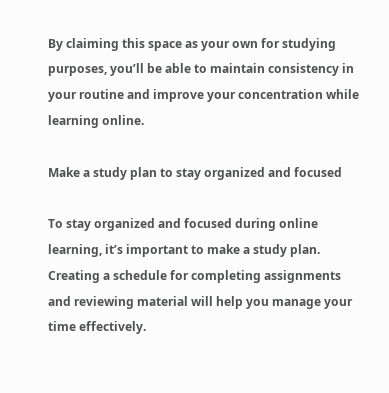By claiming this space as your own for studying purposes, you’ll be able to maintain consistency in your routine and improve your concentration while learning online.

Make a study plan to stay organized and focused

To stay organized and focused during online learning, it’s important to make a study plan. Creating a schedule for completing assignments and reviewing material will help you manage your time effectively.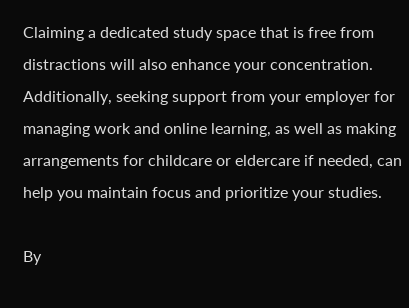Claiming a dedicated study space that is free from distractions will also enhance your concentration. Additionally, seeking support from your employer for managing work and online learning, as well as making arrangements for childcare or eldercare if needed, can help you maintain focus and prioritize your studies.

By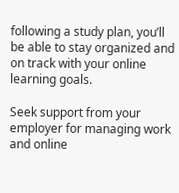following a study plan, you’ll be able to stay organized and on track with your online learning goals.

Seek support from your employer for managing work and online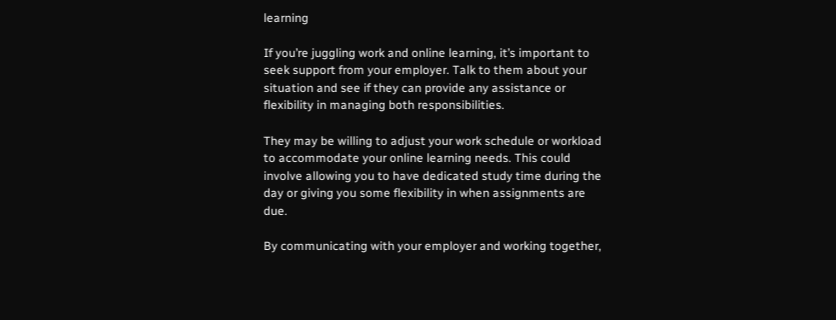learning

If you’re juggling work and online learning, it’s important to seek support from your employer. Talk to them about your situation and see if they can provide any assistance or flexibility in managing both responsibilities.

They may be willing to adjust your work schedule or workload to accommodate your online learning needs. This could involve allowing you to have dedicated study time during the day or giving you some flexibility in when assignments are due.

By communicating with your employer and working together,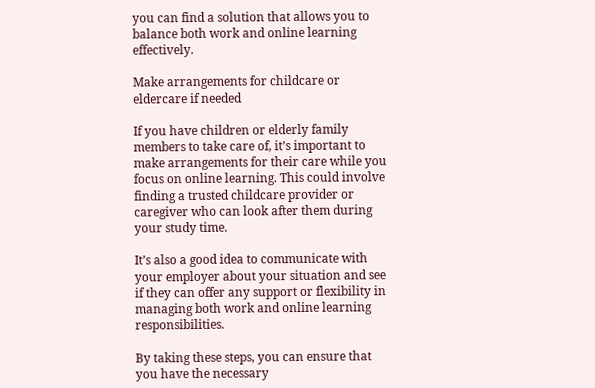you can find a solution that allows you to balance both work and online learning effectively.

Make arrangements for childcare or eldercare if needed

If you have children or elderly family members to take care of, it’s important to make arrangements for their care while you focus on online learning. This could involve finding a trusted childcare provider or caregiver who can look after them during your study time.

It’s also a good idea to communicate with your employer about your situation and see if they can offer any support or flexibility in managing both work and online learning responsibilities.

By taking these steps, you can ensure that you have the necessary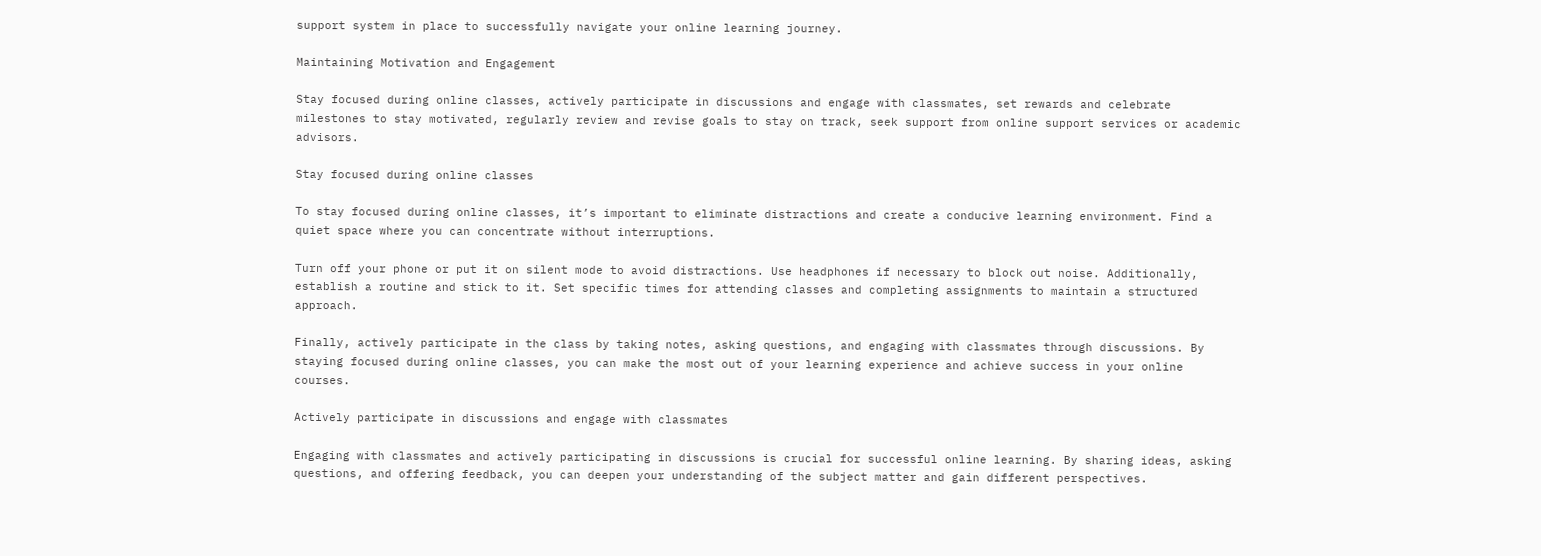support system in place to successfully navigate your online learning journey.

Maintaining Motivation and Engagement

Stay focused during online classes, actively participate in discussions and engage with classmates, set rewards and celebrate milestones to stay motivated, regularly review and revise goals to stay on track, seek support from online support services or academic advisors.

Stay focused during online classes

To stay focused during online classes, it’s important to eliminate distractions and create a conducive learning environment. Find a quiet space where you can concentrate without interruptions.

Turn off your phone or put it on silent mode to avoid distractions. Use headphones if necessary to block out noise. Additionally, establish a routine and stick to it. Set specific times for attending classes and completing assignments to maintain a structured approach.

Finally, actively participate in the class by taking notes, asking questions, and engaging with classmates through discussions. By staying focused during online classes, you can make the most out of your learning experience and achieve success in your online courses.

Actively participate in discussions and engage with classmates

Engaging with classmates and actively participating in discussions is crucial for successful online learning. By sharing ideas, asking questions, and offering feedback, you can deepen your understanding of the subject matter and gain different perspectives.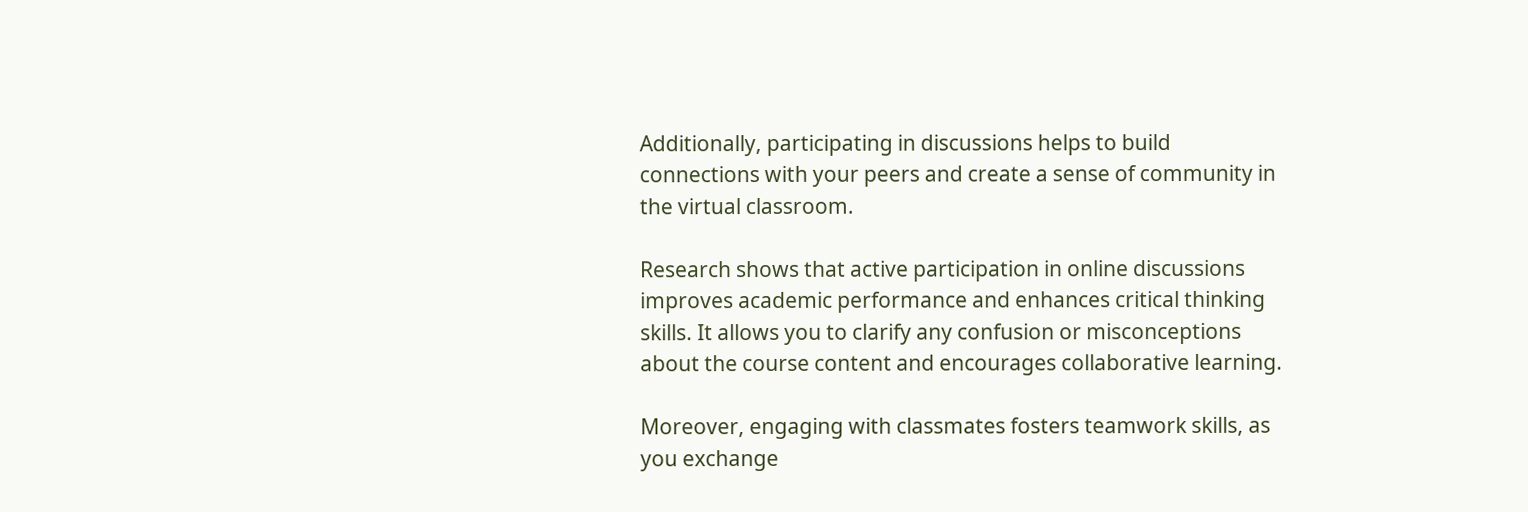Additionally, participating in discussions helps to build connections with your peers and create a sense of community in the virtual classroom.

Research shows that active participation in online discussions improves academic performance and enhances critical thinking skills. It allows you to clarify any confusion or misconceptions about the course content and encourages collaborative learning.

Moreover, engaging with classmates fosters teamwork skills, as you exchange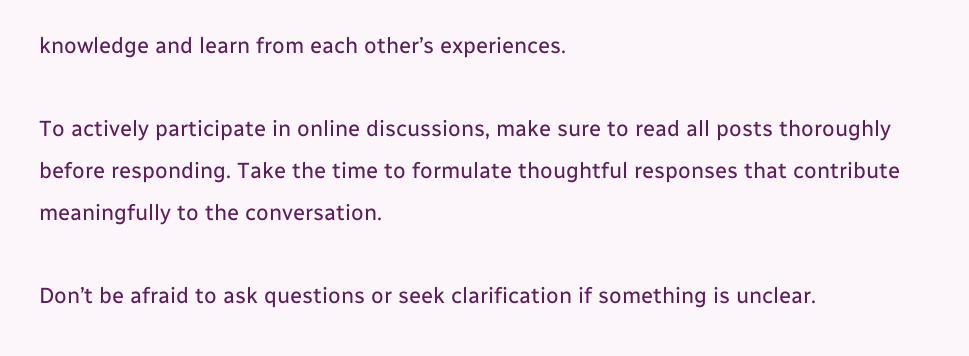knowledge and learn from each other’s experiences.

To actively participate in online discussions, make sure to read all posts thoroughly before responding. Take the time to formulate thoughtful responses that contribute meaningfully to the conversation.

Don’t be afraid to ask questions or seek clarification if something is unclear.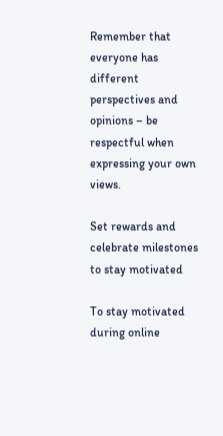Remember that everyone has different perspectives and opinions – be respectful when expressing your own views.

Set rewards and celebrate milestones to stay motivated

To stay motivated during online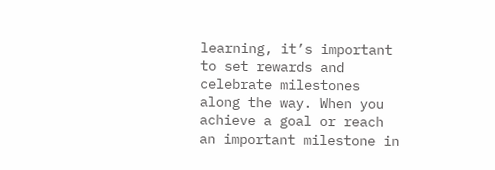learning, it’s important to set rewards and celebrate milestones along the way. When you achieve a goal or reach an important milestone in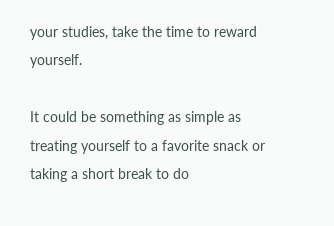your studies, take the time to reward yourself.

It could be something as simple as treating yourself to a favorite snack or taking a short break to do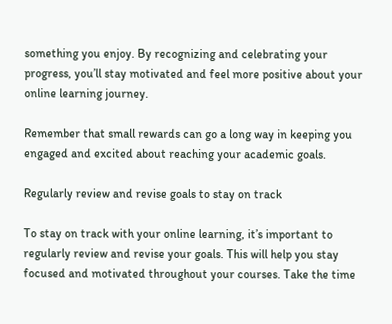something you enjoy. By recognizing and celebrating your progress, you’ll stay motivated and feel more positive about your online learning journey.

Remember that small rewards can go a long way in keeping you engaged and excited about reaching your academic goals.

Regularly review and revise goals to stay on track

To stay on track with your online learning, it’s important to regularly review and revise your goals. This will help you stay focused and motivated throughout your courses. Take the time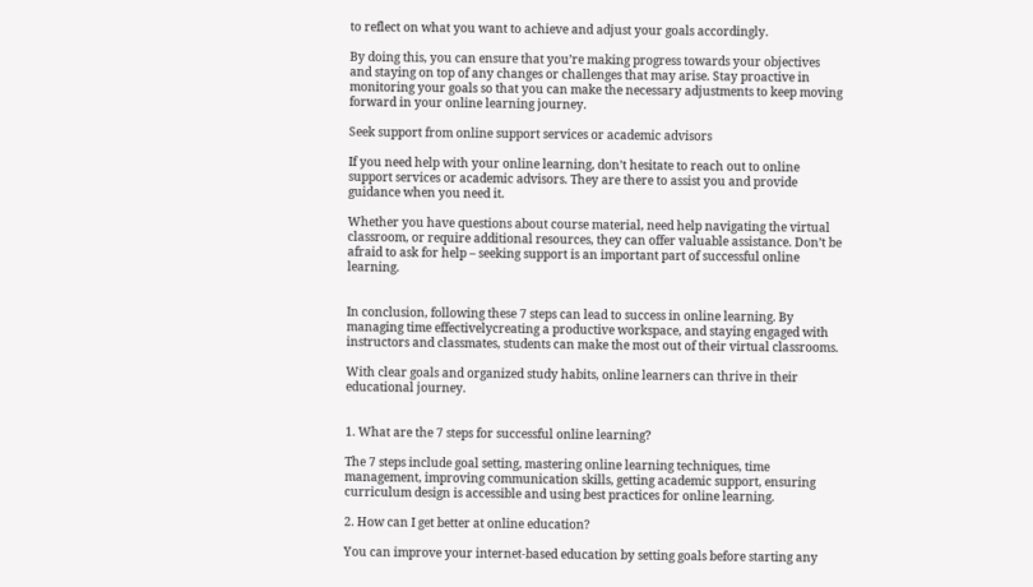to reflect on what you want to achieve and adjust your goals accordingly.

By doing this, you can ensure that you’re making progress towards your objectives and staying on top of any changes or challenges that may arise. Stay proactive in monitoring your goals so that you can make the necessary adjustments to keep moving forward in your online learning journey.

Seek support from online support services or academic advisors

If you need help with your online learning, don’t hesitate to reach out to online support services or academic advisors. They are there to assist you and provide guidance when you need it.

Whether you have questions about course material, need help navigating the virtual classroom, or require additional resources, they can offer valuable assistance. Don’t be afraid to ask for help – seeking support is an important part of successful online learning.


In conclusion, following these 7 steps can lead to success in online learning. By managing time effectivelycreating a productive workspace, and staying engaged with instructors and classmates, students can make the most out of their virtual classrooms.

With clear goals and organized study habits, online learners can thrive in their educational journey.


1. What are the 7 steps for successful online learning?

The 7 steps include goal setting, mastering online learning techniques, time management, improving communication skills, getting academic support, ensuring curriculum design is accessible and using best practices for online learning.

2. How can I get better at online education?

You can improve your internet-based education by setting goals before starting any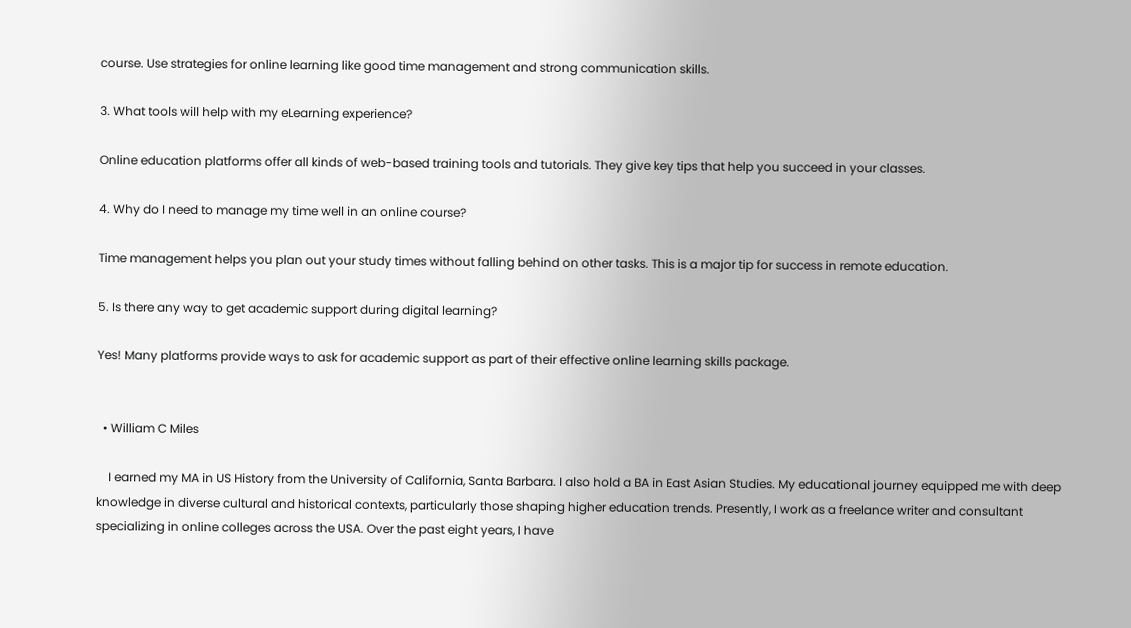course. Use strategies for online learning like good time management and strong communication skills.

3. What tools will help with my eLearning experience?

Online education platforms offer all kinds of web-based training tools and tutorials. They give key tips that help you succeed in your classes.

4. Why do I need to manage my time well in an online course?

Time management helps you plan out your study times without falling behind on other tasks. This is a major tip for success in remote education.

5. Is there any way to get academic support during digital learning?

Yes! Many platforms provide ways to ask for academic support as part of their effective online learning skills package.


  • William C Miles

    I earned my MA in US History from the University of California, Santa Barbara. I also hold a BA in East Asian Studies. My educational journey equipped me with deep knowledge in diverse cultural and historical contexts, particularly those shaping higher education trends. Presently, I work as a freelance writer and consultant specializing in online colleges across the USA. Over the past eight years, I have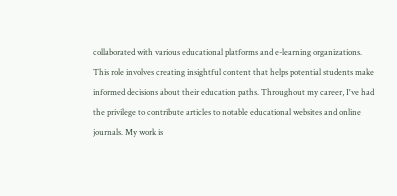collaborated with various educational platforms and e-learning organizations. This role involves creating insightful content that helps potential students make informed decisions about their education paths. Throughout my career, I've had the privilege to contribute articles to notable educational websites and online journals. My work is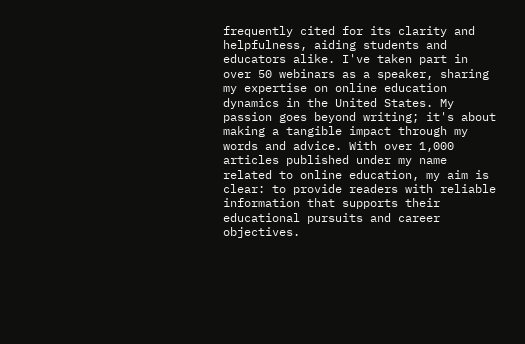frequently cited for its clarity and helpfulness, aiding students and educators alike. I've taken part in over 50 webinars as a speaker, sharing my expertise on online education dynamics in the United States. My passion goes beyond writing; it's about making a tangible impact through my words and advice. With over 1,000 articles published under my name related to online education, my aim is clear: to provide readers with reliable information that supports their educational pursuits and career objectives.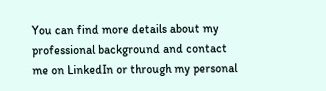You can find more details about my professional background and contact me on LinkedIn or through my personal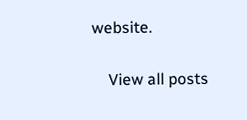website.

    View all posts